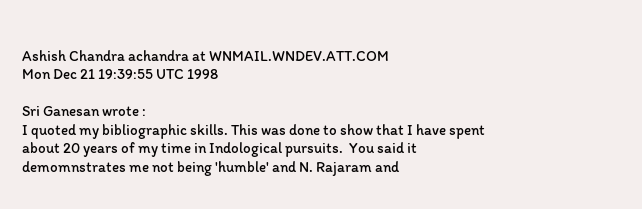Ashish Chandra achandra at WNMAIL.WNDEV.ATT.COM
Mon Dec 21 19:39:55 UTC 1998

Sri Ganesan wrote :
I quoted my bibliographic skills. This was done to show that I have spent
about 20 years of my time in Indological pursuits.  You said it
demomnstrates me not being 'humble' and N. Rajaram and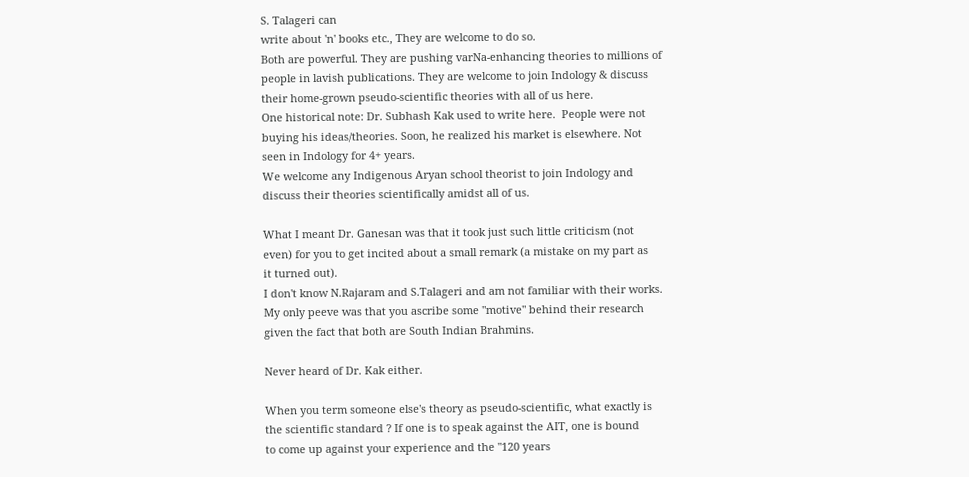S. Talageri can
write about 'n' books etc., They are welcome to do so.
Both are powerful. They are pushing varNa-enhancing theories to millions of
people in lavish publications. They are welcome to join Indology & discuss
their home-grown pseudo-scientific theories with all of us here.
One historical note: Dr. Subhash Kak used to write here.  People were not
buying his ideas/theories. Soon, he realized his market is elsewhere. Not
seen in Indology for 4+ years.
We welcome any Indigenous Aryan school theorist to join Indology and
discuss their theories scientifically amidst all of us.

What I meant Dr. Ganesan was that it took just such little criticism (not
even) for you to get incited about a small remark (a mistake on my part as
it turned out).
I don't know N.Rajaram and S.Talageri and am not familiar with their works.
My only peeve was that you ascribe some "motive" behind their research
given the fact that both are South Indian Brahmins.

Never heard of Dr. Kak either.

When you term someone else's theory as pseudo-scientific, what exactly is
the scientific standard ? If one is to speak against the AIT, one is bound
to come up against your experience and the "120 years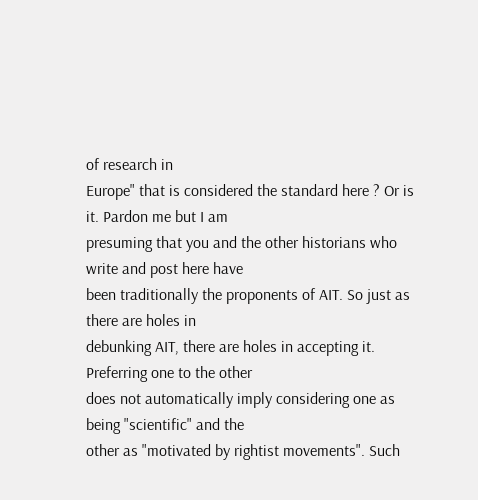of research in
Europe" that is considered the standard here ? Or is it. Pardon me but I am
presuming that you and the other historians who write and post here have
been traditionally the proponents of AIT. So just as there are holes in
debunking AIT, there are holes in accepting it. Preferring one to the other
does not automatically imply considering one as being "scientific" and the
other as "motivated by rightist movements". Such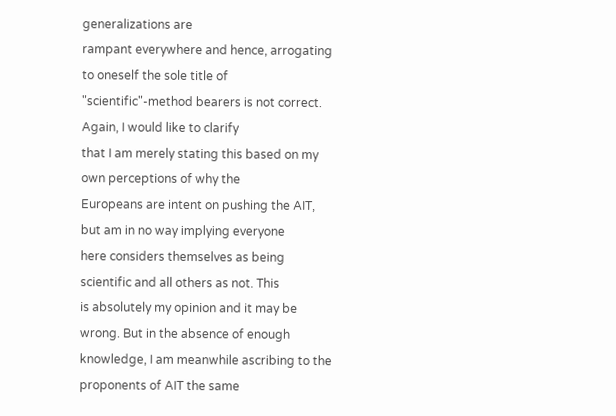generalizations are
rampant everywhere and hence, arrogating to oneself the sole title of
"scientific"-method bearers is not correct. Again, I would like to clarify
that I am merely stating this based on my own perceptions of why the
Europeans are intent on pushing the AIT, but am in no way implying everyone
here considers themselves as being scientific and all others as not. This
is absolutely my opinion and it may be wrong. But in the absence of enough
knowledge, I am meanwhile ascribing to the proponents of AIT the same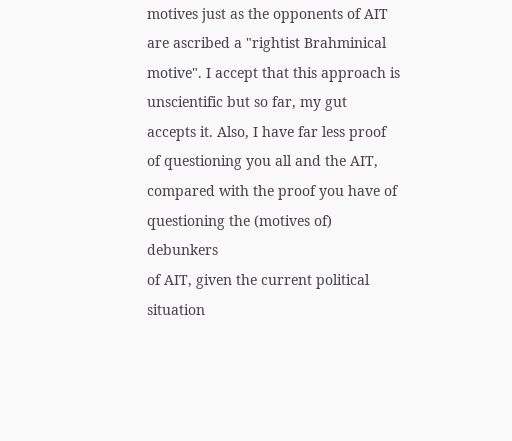motives just as the opponents of AIT are ascribed a "rightist Brahminical
motive". I accept that this approach is unscientific but so far, my gut
accepts it. Also, I have far less proof of questioning you all and the AIT,
compared with the proof you have of questioning the (motives of) debunkers
of AIT, given the current political situation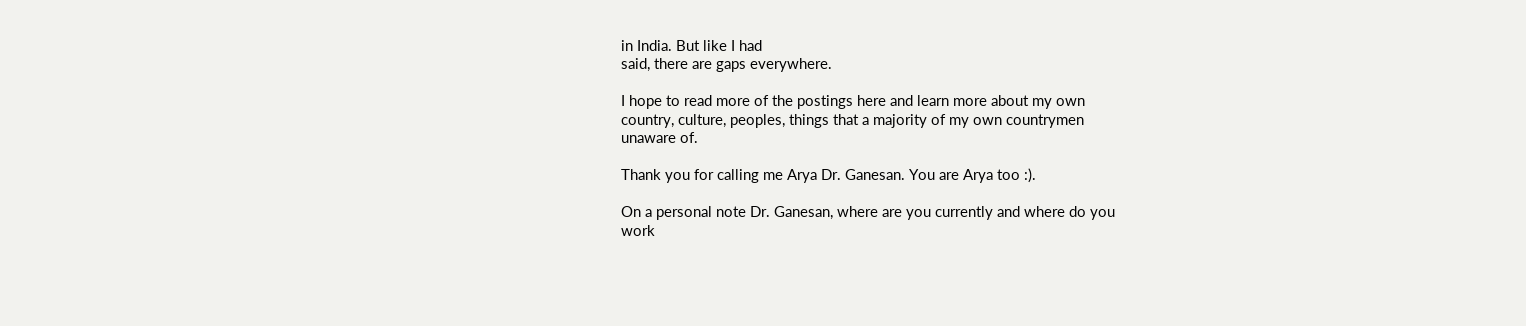in India. But like I had
said, there are gaps everywhere.

I hope to read more of the postings here and learn more about my own
country, culture, peoples, things that a majority of my own countrymen
unaware of.

Thank you for calling me Arya Dr. Ganesan. You are Arya too :).

On a personal note Dr. Ganesan, where are you currently and where do you
work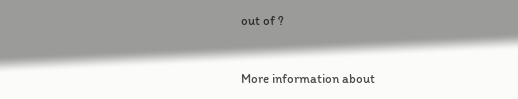out of ?


More information about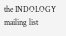the INDOLOGY mailing list